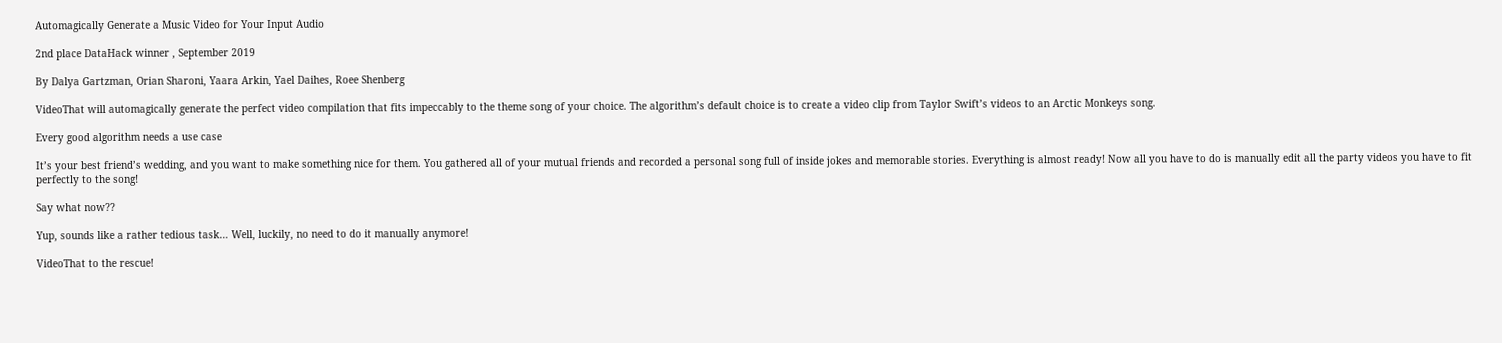Automagically Generate a Music Video for Your Input Audio

2nd place DataHack winner , September 2019

By Dalya Gartzman, Orian Sharoni, Yaara Arkin, Yael Daihes, Roee Shenberg

VideoThat will automagically generate the perfect video compilation that fits impeccably to the theme song of your choice. The algorithm’s default choice is to create a video clip from Taylor Swift’s videos to an Arctic Monkeys song.

Every good algorithm needs a use case

It’s your best friend’s wedding, and you want to make something nice for them. You gathered all of your mutual friends and recorded a personal song full of inside jokes and memorable stories. Everything is almost ready! Now all you have to do is manually edit all the party videos you have to fit perfectly to the song!

Say what now??

Yup, sounds like a rather tedious task… Well, luckily, no need to do it manually anymore!

VideoThat to the rescue!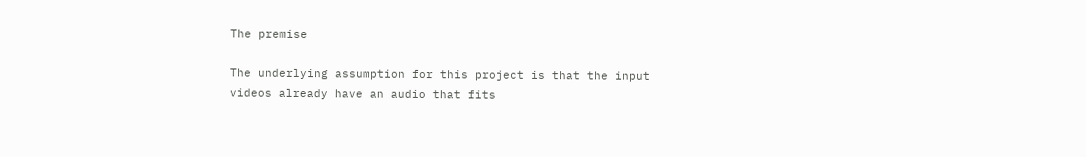The premise

The underlying assumption for this project is that the input videos already have an audio that fits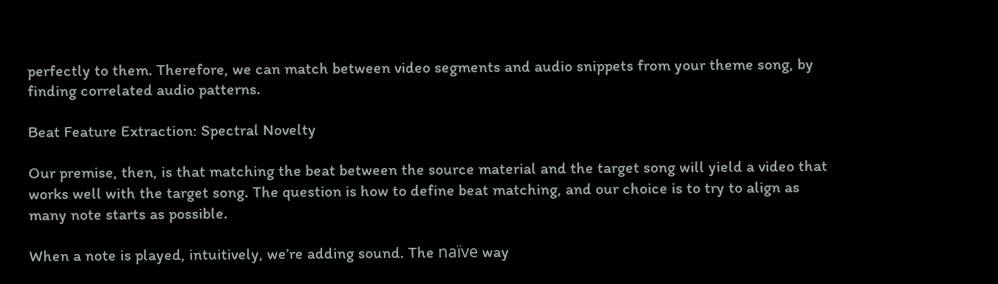perfectly to them. Therefore, we can match between video segments and audio snippets from your theme song, by finding correlated audio patterns.

Beat Feature Extraction: Spectral Novelty

Our premise, then, is that matching the beat between the source material and the target song will yield a video that works well with the target song. The question is how to define beat matching, and our choice is to try to align as many note starts as possible.

When a note is played, intuitively, we’re adding sound. The naïve way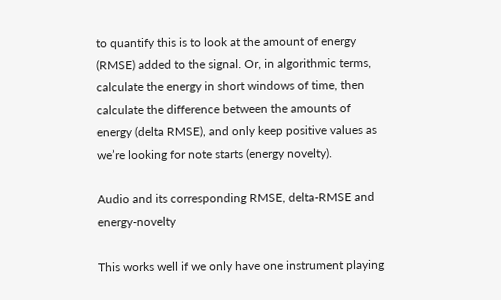to quantify this is to look at the amount of energy (RMSE) added to the signal. Or, in algorithmic terms, calculate the energy in short windows of time, then calculate the difference between the amounts of energy (delta RMSE), and only keep positive values as we’re looking for note starts (energy novelty).

Audio and its corresponding RMSE, delta-RMSE and energy-novelty

This works well if we only have one instrument playing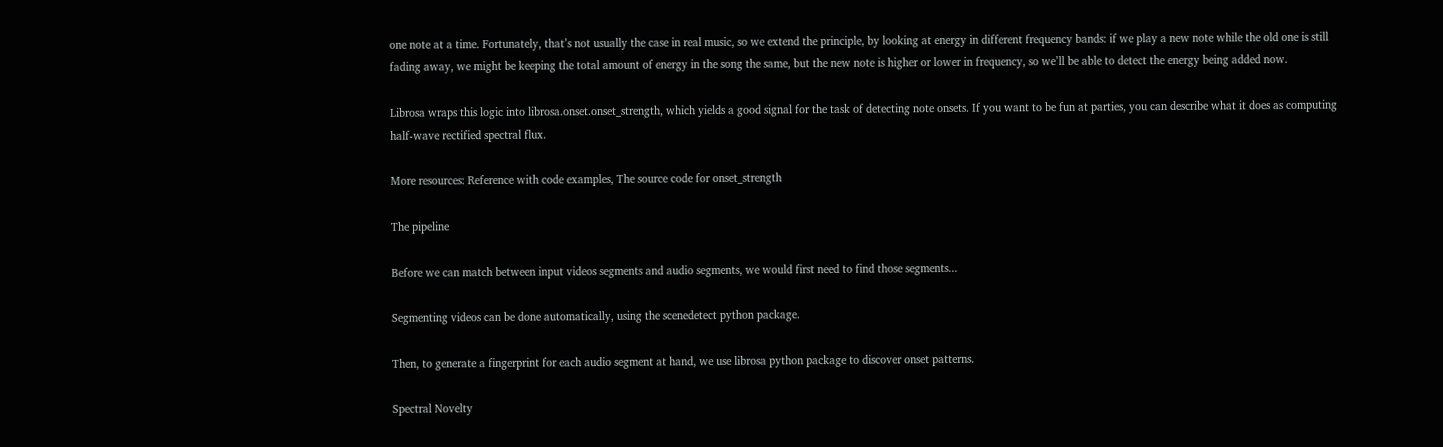one note at a time. Fortunately, that’s not usually the case in real music, so we extend the principle, by looking at energy in different frequency bands: if we play a new note while the old one is still fading away, we might be keeping the total amount of energy in the song the same, but the new note is higher or lower in frequency, so we’ll be able to detect the energy being added now.

Librosa wraps this logic into librosa.onset.onset_strength, which yields a good signal for the task of detecting note onsets. If you want to be fun at parties, you can describe what it does as computing half-wave rectified spectral flux.

More resources: Reference with code examples, The source code for onset_strength

The pipeline

Before we can match between input videos segments and audio segments, we would first need to find those segments...

Segmenting videos can be done automatically, using the scenedetect python package.

Then, to generate a fingerprint for each audio segment at hand, we use librosa python package to discover onset patterns.

Spectral Novelty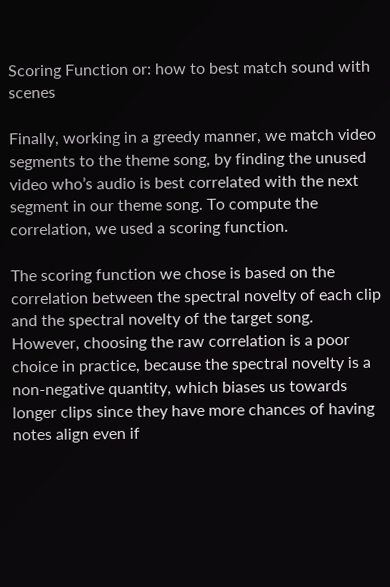Scoring Function or: how to best match sound with scenes

Finally, working in a greedy manner, we match video segments to the theme song, by finding the unused video who’s audio is best correlated with the next segment in our theme song. To compute the correlation, we used a scoring function.

The scoring function we chose is based on the correlation between the spectral novelty of each clip and the spectral novelty of the target song. However, choosing the raw correlation is a poor choice in practice, because the spectral novelty is a non-negative quantity, which biases us towards longer clips since they have more chances of having notes align even if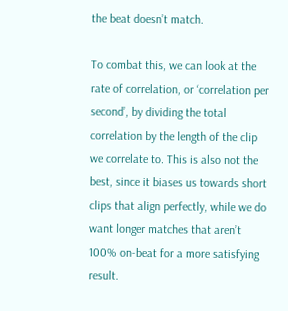the beat doesn’t match.

To combat this, we can look at the rate of correlation, or ‘correlation per second’, by dividing the total correlation by the length of the clip we correlate to. This is also not the best, since it biases us towards short clips that align perfectly, while we do want longer matches that aren’t 100% on-beat for a more satisfying result.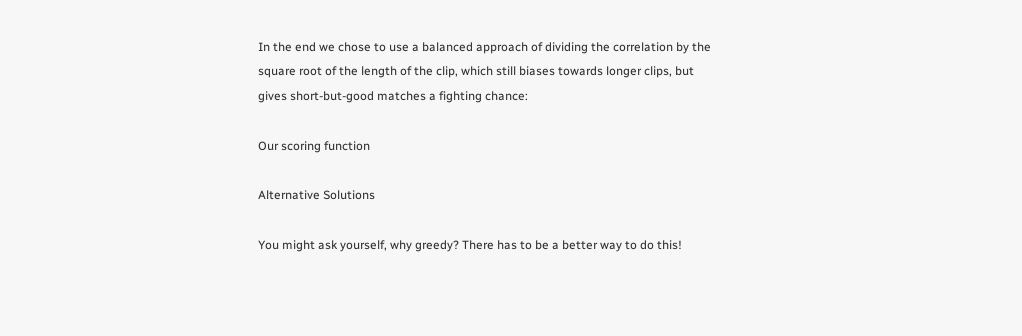In the end we chose to use a balanced approach of dividing the correlation by the square root of the length of the clip, which still biases towards longer clips, but gives short-but-good matches a fighting chance:

Our scoring function

Alternative Solutions

You might ask yourself, why greedy? There has to be a better way to do this!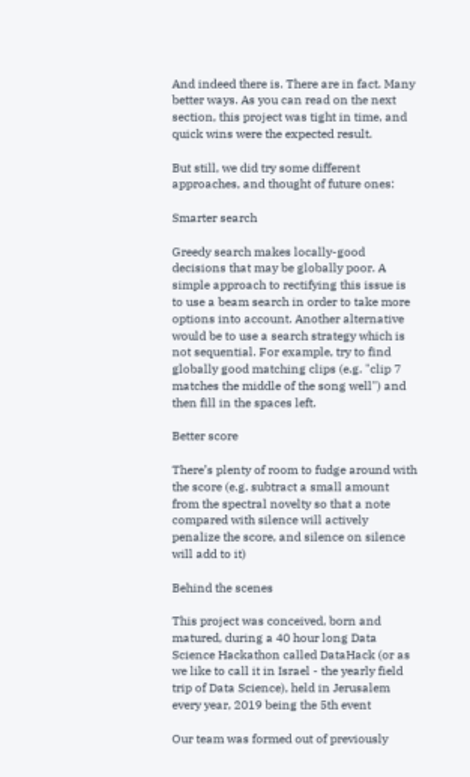And indeed there is. There are in fact. Many better ways. As you can read on the next section, this project was tight in time, and quick wins were the expected result.

But still, we did try some different approaches, and thought of future ones:

Smarter search

Greedy search makes locally-good decisions that may be globally poor. A simple approach to rectifying this issue is to use a beam search in order to take more options into account. Another alternative would be to use a search strategy which is not sequential. For example, try to find globally good matching clips (e.g. "clip 7 matches the middle of the song well") and then fill in the spaces left.

Better score

There’s plenty of room to fudge around with the score (e.g. subtract a small amount from the spectral novelty so that a note compared with silence will actively penalize the score, and silence on silence will add to it)

Behind the scenes

This project was conceived, born and matured, during a 40 hour long Data Science Hackathon called DataHack (or as we like to call it in Israel - the yearly field trip of Data Science), held in Jerusalem every year, 2019 being the 5th event

Our team was formed out of previously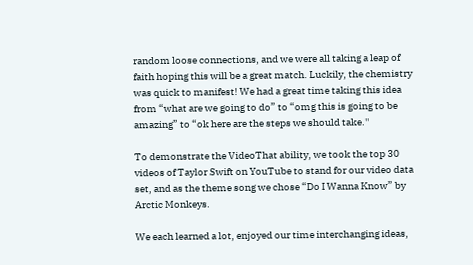random loose connections, and we were all taking a leap of faith hoping this will be a great match. Luckily, the chemistry was quick to manifest! We had a great time taking this idea from “what are we going to do” to “omg this is going to be amazing” to “ok here are the steps we should take.''

To demonstrate the VideoThat ability, we took the top 30 videos of Taylor Swift on YouTube to stand for our video data set, and as the theme song we chose “Do I Wanna Know” by Arctic Monkeys.

We each learned a lot, enjoyed our time interchanging ideas,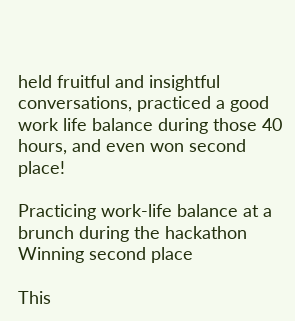held fruitful and insightful conversations, practiced a good work life balance during those 40 hours, and even won second place!

Practicing work-life balance at a brunch during the hackathon
Winning second place

This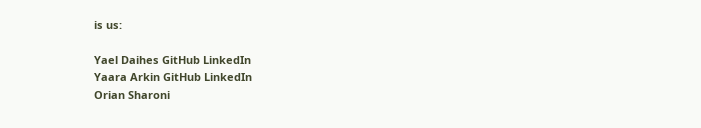is us:

Yael Daihes GitHub LinkedIn
Yaara Arkin GitHub LinkedIn
Orian Sharoni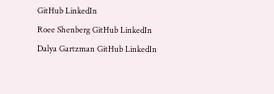GitHub LinkedIn
Roee Shenberg GitHub LinkedIn
Dalya Gartzman GitHub LinkedIn